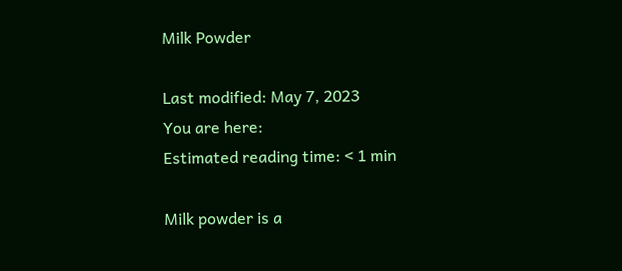Milk Powder

Last modified: May 7, 2023
You are here:
Estimated reading time: < 1 min

Milk powder is a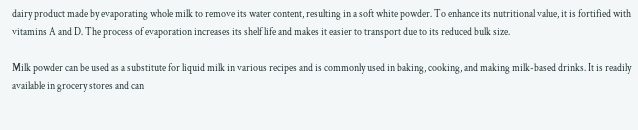dairy product made by evaporating whole milk to remove its water content, resulting in a soft white powder. To enhance its nutritional value, it is fortified with vitamins A and D. The process of evaporation increases its shelf life and makes it easier to transport due to its reduced bulk size.

Milk powder can be used as a substitute for liquid milk in various recipes and is commonly used in baking, cooking, and making milk-based drinks. It is readily available in grocery stores and can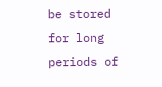be stored for long periods of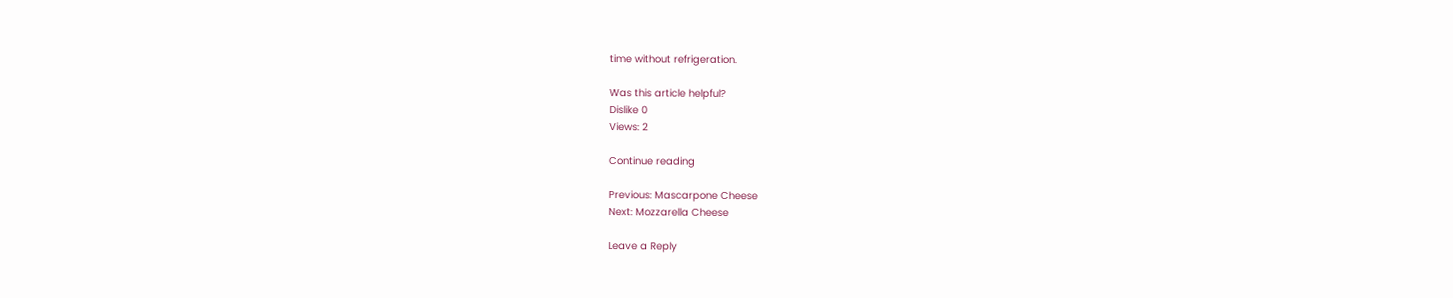time without refrigeration.

Was this article helpful?
Dislike 0
Views: 2

Continue reading

Previous: Mascarpone Cheese
Next: Mozzarella Cheese

Leave a Reply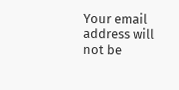Your email address will not be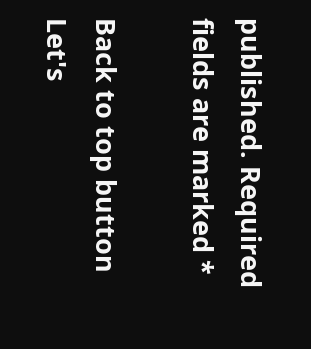published. Required fields are marked *

Back to top button
Let's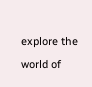explore the world of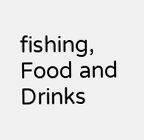fishing, Food and Drinks